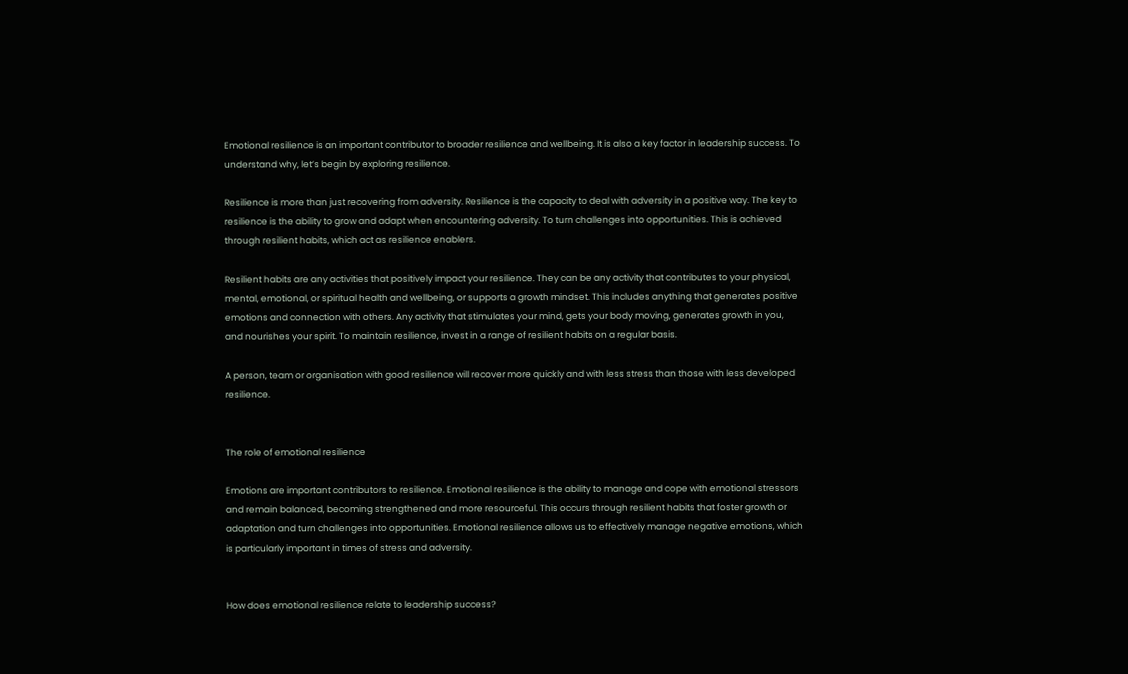Emotional resilience is an important contributor to broader resilience and wellbeing. It is also a key factor in leadership success. To understand why, let’s begin by exploring resilience.

Resilience is more than just recovering from adversity. Resilience is the capacity to deal with adversity in a positive way. The key to resilience is the ability to grow and adapt when encountering adversity. To turn challenges into opportunities. This is achieved through resilient habits, which act as resilience enablers.

Resilient habits are any activities that positively impact your resilience. They can be any activity that contributes to your physical, mental, emotional, or spiritual health and wellbeing, or supports a growth mindset. This includes anything that generates positive emotions and connection with others. Any activity that stimulates your mind, gets your body moving, generates growth in you, and nourishes your spirit. To maintain resilience, invest in a range of resilient habits on a regular basis.

A person, team or organisation with good resilience will recover more quickly and with less stress than those with less developed resilience.


The role of emotional resilience

Emotions are important contributors to resilience. Emotional resilience is the ability to manage and cope with emotional stressors and remain balanced, becoming strengthened and more resourceful. This occurs through resilient habits that foster growth or adaptation and turn challenges into opportunities. Emotional resilience allows us to effectively manage negative emotions, which is particularly important in times of stress and adversity.


How does emotional resilience relate to leadership success?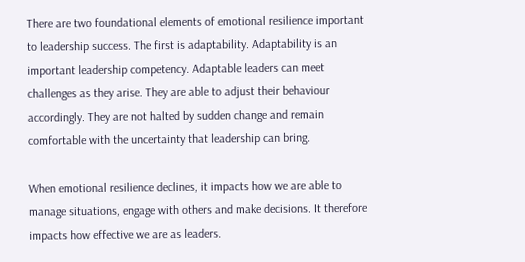There are two foundational elements of emotional resilience important to leadership success. The first is adaptability. Adaptability is an important leadership competency. Adaptable leaders can meet challenges as they arise. They are able to adjust their behaviour accordingly. They are not halted by sudden change and remain comfortable with the uncertainty that leadership can bring.

When emotional resilience declines, it impacts how we are able to manage situations, engage with others and make decisions. It therefore impacts how effective we are as leaders.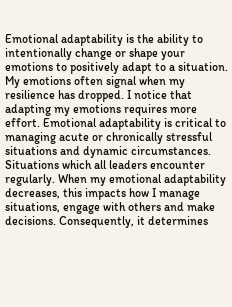Emotional adaptability is the ability to intentionally change or shape your emotions to positively adapt to a situation. My emotions often signal when my resilience has dropped. I notice that adapting my emotions requires more effort. Emotional adaptability is critical to managing acute or chronically stressful situations and dynamic circumstances. Situations which all leaders encounter regularly. When my emotional adaptability decreases, this impacts how I manage situations, engage with others and make decisions. Consequently, it determines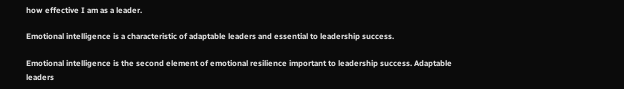how effective I am as a leader.

Emotional intelligence is a characteristic of adaptable leaders and essential to leadership success.

Emotional intelligence is the second element of emotional resilience important to leadership success. Adaptable leaders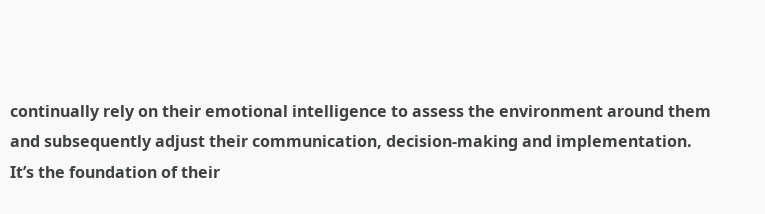continually rely on their emotional intelligence to assess the environment around them and subsequently adjust their communication, decision-making and implementation. It’s the foundation of their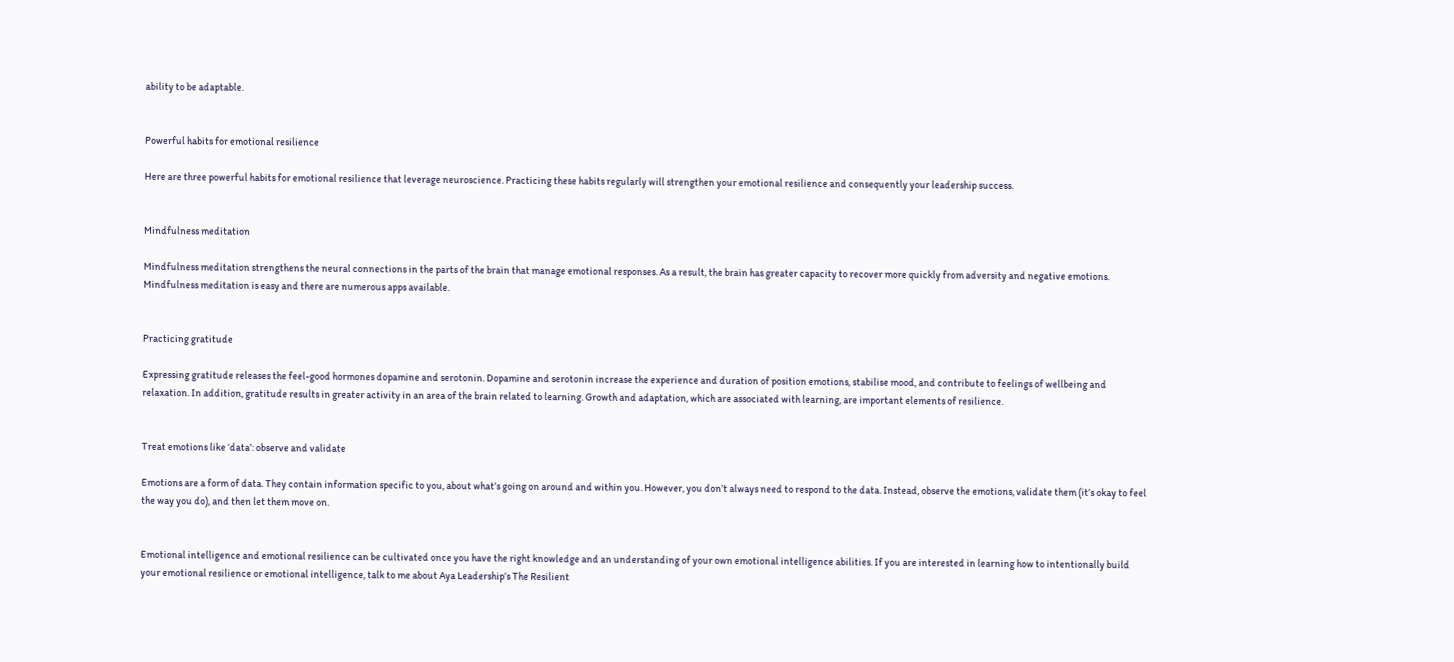ability to be adaptable.


Powerful habits for emotional resilience

Here are three powerful habits for emotional resilience that leverage neuroscience. Practicing these habits regularly will strengthen your emotional resilience and consequently your leadership success.


Mindfulness meditation

Mindfulness meditation strengthens the neural connections in the parts of the brain that manage emotional responses. As a result, the brain has greater capacity to recover more quickly from adversity and negative emotions. Mindfulness meditation is easy and there are numerous apps available.


Practicing gratitude

Expressing gratitude releases the feel-good hormones dopamine and serotonin. Dopamine and serotonin increase the experience and duration of position emotions, stabilise mood, and contribute to feelings of wellbeing and relaxation. In addition, gratitude results in greater activity in an area of the brain related to learning. Growth and adaptation, which are associated with learning, are important elements of resilience.


Treat emotions like ‘data’: observe and validate

Emotions are a form of data. They contain information specific to you, about what’s going on around and within you. However, you don’t always need to respond to the data. Instead, observe the emotions, validate them (it’s okay to feel the way you do), and then let them move on.


Emotional intelligence and emotional resilience can be cultivated once you have the right knowledge and an understanding of your own emotional intelligence abilities. If you are interested in learning how to intentionally build your emotional resilience or emotional intelligence, talk to me about Aya Leadership’s The Resilient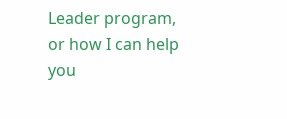Leader program, or how I can help you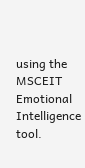using the MSCEIT Emotional Intelligence tool.